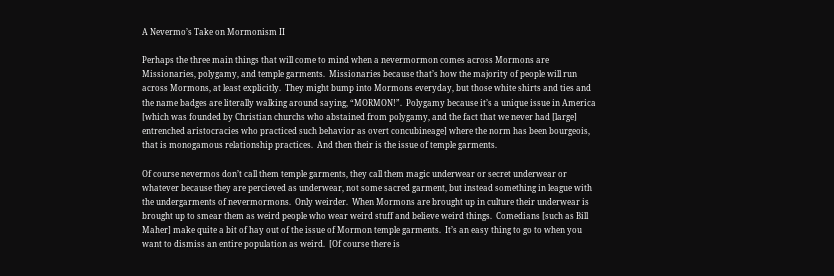A Nevermo’s Take on Mormonism II

Perhaps the three main things that will come to mind when a nevermormon comes across Mormons are Missionaries, polygamy, and temple garments.  Missionaries because that’s how the majority of people will run across Mormons, at least explicitly.  They might bump into Mormons everyday, but those white shirts and ties and the name badges are literally walking around saying, “MORMON!”.  Polygamy because it’s a unique issue in America [which was founded by Christian churchs who abstained from polygamy, and the fact that we never had [large] entrenched aristocracies who practiced such behavior as overt concubineage] where the norm has been bourgeois, that is monogamous relationship practices.  And then their is the issue of temple garments.

Of course nevermos don’t call them temple garments, they call them magic underwear or secret underwear or whatever because they are percieved as underwear, not some sacred garment, but instead something in league with the undergarments of nevermormons.  Only weirder.  When Mormons are brought up in culture their underwear is brought up to smear them as weird people who wear weird stuff and believe weird things.  Comedians [such as Bill Maher] make quite a bit of hay out of the issue of Mormon temple garments.  It’s an easy thing to go to when you want to dismiss an entire population as weird.  [Of course there is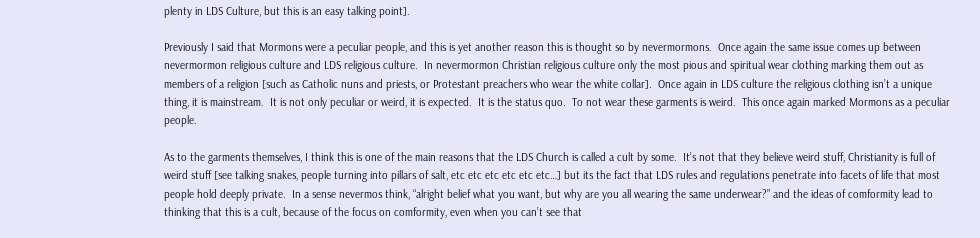plenty in LDS Culture, but this is an easy talking point].

Previously I said that Mormons were a peculiar people, and this is yet another reason this is thought so by nevermormons.  Once again the same issue comes up between nevermormon religious culture and LDS religious culture.  In nevermormon Christian religious culture only the most pious and spiritual wear clothing marking them out as members of a religion [such as Catholic nuns and priests, or Protestant preachers who wear the white collar].  Once again in LDS culture the religious clothing isn’t a unique thing, it is mainstream.  It is not only peculiar or weird, it is expected.  It is the status quo.  To not wear these garments is weird.  This once again marked Mormons as a peculiar people.

As to the garments themselves, I think this is one of the main reasons that the LDS Church is called a cult by some.  It’s not that they believe weird stuff, Christianity is full of weird stuff [see talking snakes, people turning into pillars of salt, etc etc etc etc etc etc…] but its the fact that LDS rules and regulations penetrate into facets of life that most people hold deeply private.  In a sense nevermos think, “alright belief what you want, but why are you all wearing the same underwear?” and the ideas of comformity lead to thinking that this is a cult, because of the focus on comformity, even when you can’t see that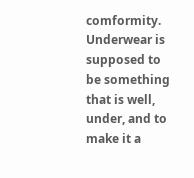comformity.  Underwear is supposed to be something that is well, under, and to make it a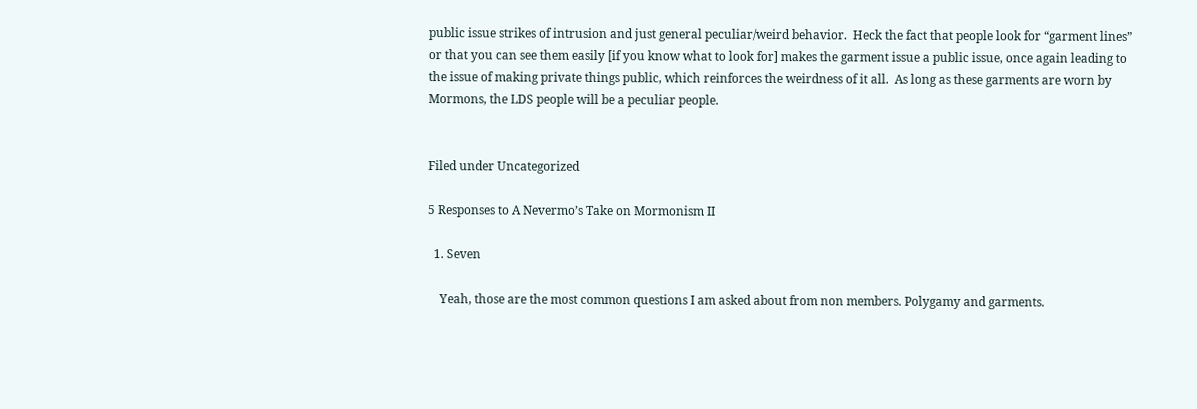public issue strikes of intrusion and just general peculiar/weird behavior.  Heck the fact that people look for “garment lines” or that you can see them easily [if you know what to look for] makes the garment issue a public issue, once again leading to the issue of making private things public, which reinforces the weirdness of it all.  As long as these garments are worn by Mormons, the LDS people will be a peculiar people.


Filed under Uncategorized

5 Responses to A Nevermo’s Take on Mormonism II

  1. Seven

    Yeah, those are the most common questions I am asked about from non members. Polygamy and garments.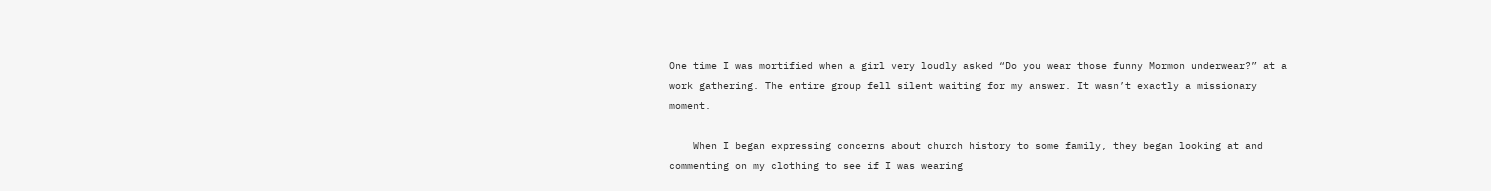One time I was mortified when a girl very loudly asked “Do you wear those funny Mormon underwear?” at a work gathering. The entire group fell silent waiting for my answer. It wasn’t exactly a missionary moment.

    When I began expressing concerns about church history to some family, they began looking at and commenting on my clothing to see if I was wearing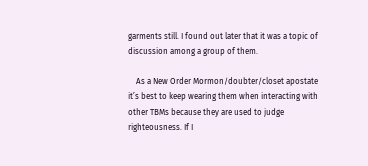garments still. I found out later that it was a topic of discussion among a group of them.

    As a New Order Mormon/doubter/closet apostate it’s best to keep wearing them when interacting with other TBMs because they are used to judge righteousness. If I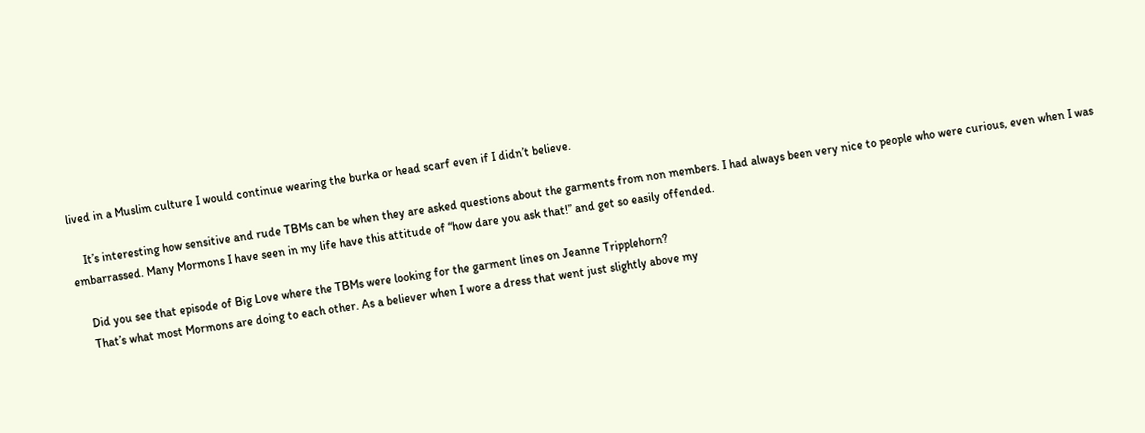lived in a Muslim culture I would continue wearing the burka or head scarf even if I didn’t believe.

    It’s interesting how sensitive and rude TBMs can be when they are asked questions about the garments from non members. I had always been very nice to people who were curious, even when I was embarrassed. Many Mormons I have seen in my life have this attitude of “how dare you ask that!” and get so easily offended.

    Did you see that episode of Big Love where the TBMs were looking for the garment lines on Jeanne Tripplehorn?
    That’s what most Mormons are doing to each other. As a believer when I wore a dress that went just slightly above my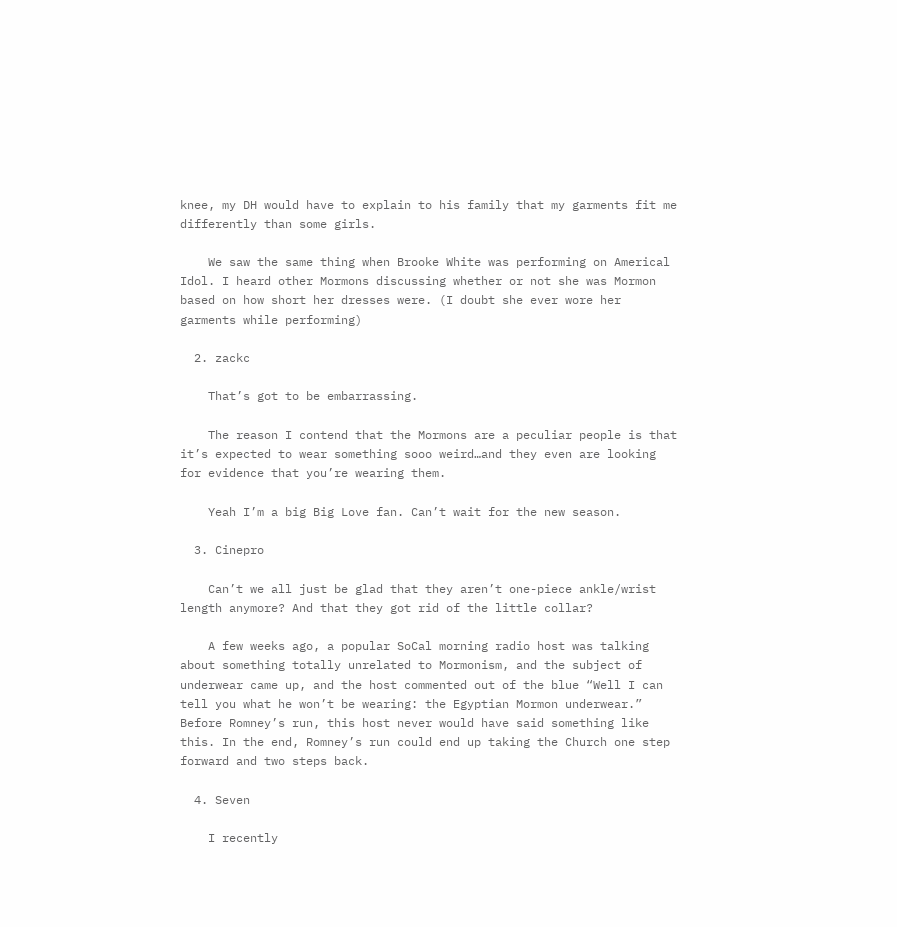knee, my DH would have to explain to his family that my garments fit me differently than some girls.

    We saw the same thing when Brooke White was performing on Americal Idol. I heard other Mormons discussing whether or not she was Mormon based on how short her dresses were. (I doubt she ever wore her garments while performing)

  2. zackc

    That’s got to be embarrassing.

    The reason I contend that the Mormons are a peculiar people is that it’s expected to wear something sooo weird…and they even are looking for evidence that you’re wearing them.

    Yeah I’m a big Big Love fan. Can’t wait for the new season.

  3. Cinepro

    Can’t we all just be glad that they aren’t one-piece ankle/wrist length anymore? And that they got rid of the little collar?

    A few weeks ago, a popular SoCal morning radio host was talking about something totally unrelated to Mormonism, and the subject of underwear came up, and the host commented out of the blue “Well I can tell you what he won’t be wearing: the Egyptian Mormon underwear.” Before Romney’s run, this host never would have said something like this. In the end, Romney’s run could end up taking the Church one step forward and two steps back.

  4. Seven

    I recently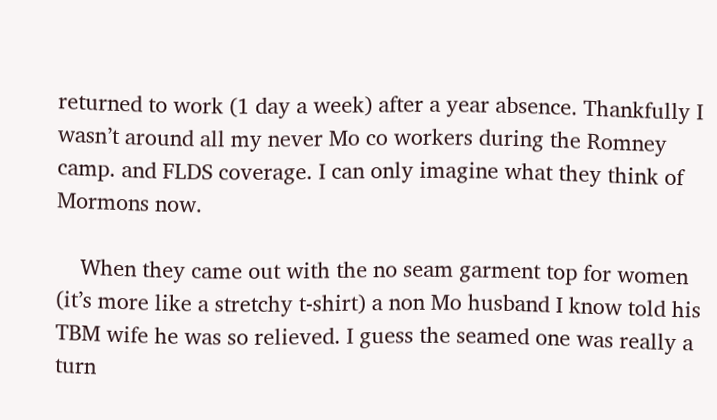returned to work (1 day a week) after a year absence. Thankfully I wasn’t around all my never Mo co workers during the Romney camp. and FLDS coverage. I can only imagine what they think of Mormons now.

    When they came out with the no seam garment top for women (it’s more like a stretchy t-shirt) a non Mo husband I know told his TBM wife he was so relieved. I guess the seamed one was really a turn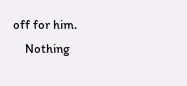off for him.
    Nothing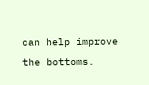can help improve the bottoms.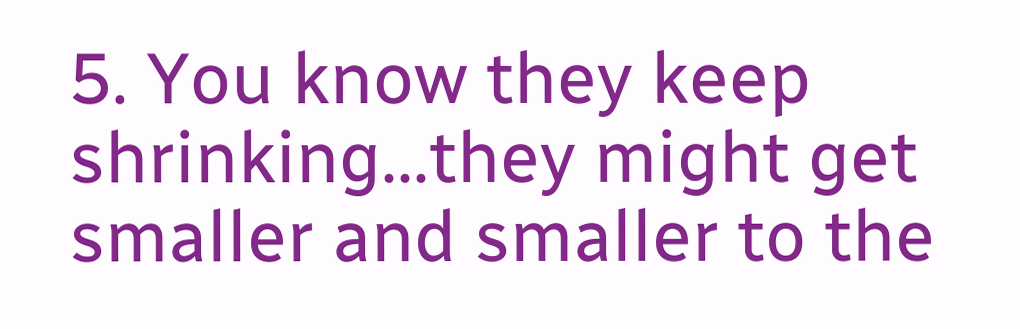5. You know they keep shrinking…they might get smaller and smaller to the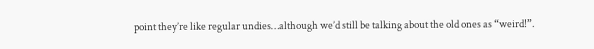point they’re like regular undies…although we’d still be talking about the old ones as “weird!”.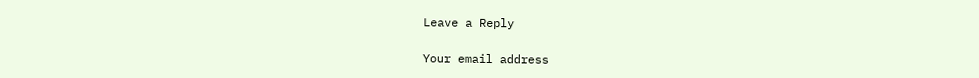Leave a Reply

Your email address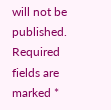will not be published. Required fields are marked *